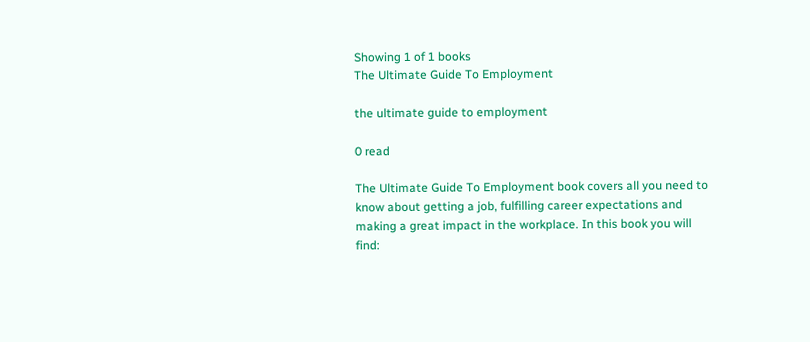Showing 1 of 1 books
The Ultimate Guide To Employment

the ultimate guide to employment

0 read

The Ultimate Guide To Employment book covers all you need to know about getting a job, fulfilling career expectations and making a great impact in the workplace. In this book you will find: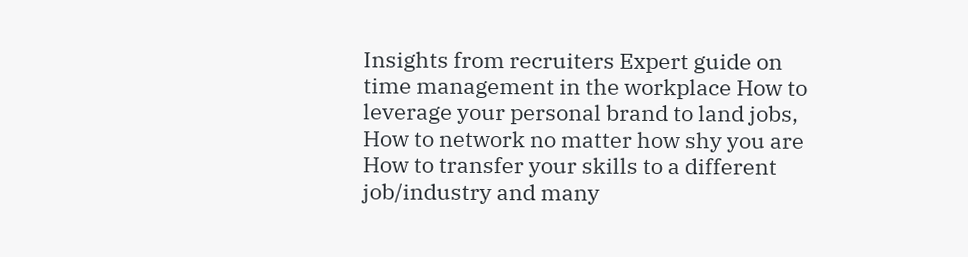Insights from recruiters Expert guide on time management in the workplace How to leverage your personal brand to land jobs, How to network no matter how shy you are How to transfer your skills to a different job/industry and many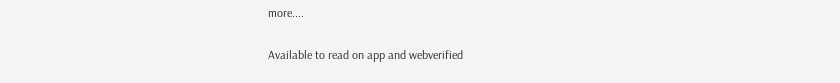more....

Available to read on app and webverified